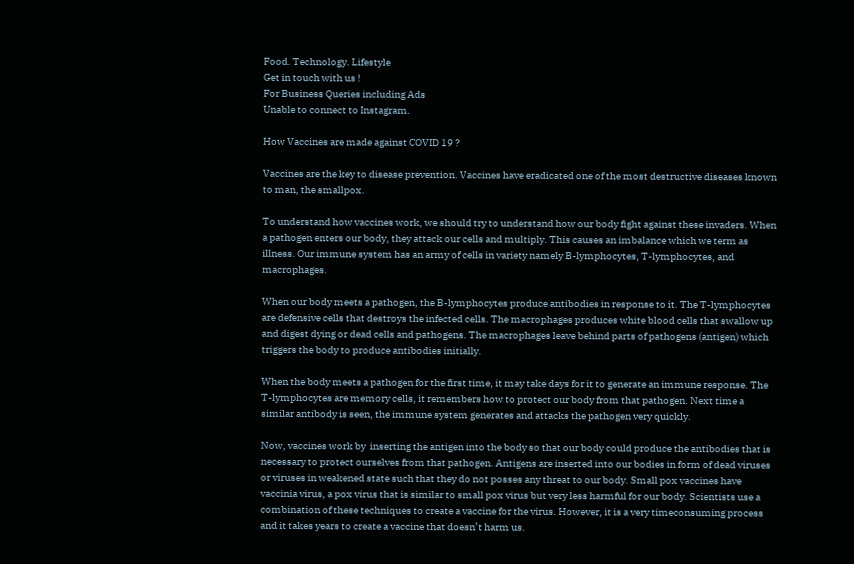Food. Technology. Lifestyle
Get in touch with us !
For Business Queries including Ads
Unable to connect to Instagram.

How Vaccines are made against COVID 19 ?

Vaccines are the key to disease prevention. Vaccines have eradicated one of the most destructive diseases known to man, the smallpox.

To understand how vaccines work, we should try to understand how our body fight against these invaders. When a pathogen enters our body, they attack our cells and multiply. This causes an imbalance which we term as illness. Our immune system has an army of cells in variety namely B-lymphocytes, T-lymphocytes, and macrophages.

When our body meets a pathogen, the B-lymphocytes produce antibodies in response to it. The T-lymphocytes are defensive cells that destroys the infected cells. The macrophages produces white blood cells that swallow up and digest dying or dead cells and pathogens. The macrophages leave behind parts of pathogens (antigen) which triggers the body to produce antibodies initially.

When the body meets a pathogen for the first time, it may take days for it to generate an immune response. The T-lymphocytes are memory cells, it remembers how to protect our body from that pathogen. Next time a similar antibody is seen, the immune system generates and attacks the pathogen very quickly.

Now, vaccines work by  inserting the antigen into the body so that our body could produce the antibodies that is necessary to protect ourselves from that pathogen. Antigens are inserted into our bodies in form of dead viruses or viruses in weakened state such that they do not posses any threat to our body. Small pox vaccines have vaccinia virus, a pox virus that is similar to small pox virus but very less harmful for our body. Scientists use a combination of these techniques to create a vaccine for the virus. However, it is a very timeconsuming process and it takes years to create a vaccine that doesn’t harm us.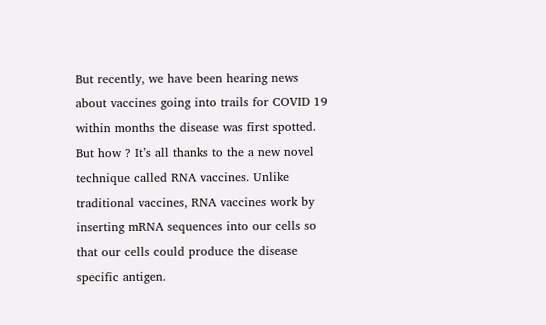But recently, we have been hearing news about vaccines going into trails for COVID 19 within months the disease was first spotted. But how ? It’s all thanks to the a new novel technique called RNA vaccines. Unlike traditional vaccines, RNA vaccines work by inserting mRNA sequences into our cells so that our cells could produce the disease specific antigen.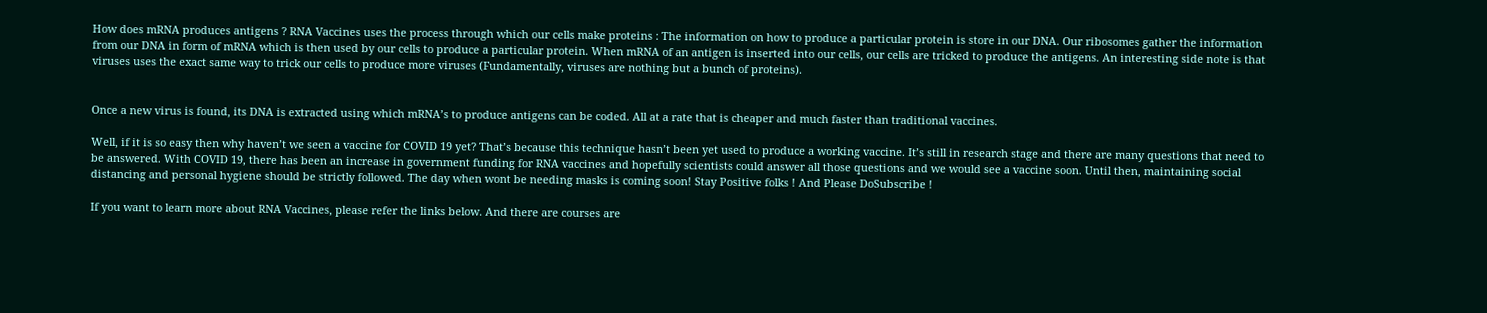How does mRNA produces antigens ? RNA Vaccines uses the process through which our cells make proteins : The information on how to produce a particular protein is store in our DNA. Our ribosomes gather the information from our DNA in form of mRNA which is then used by our cells to produce a particular protein. When mRNA of an antigen is inserted into our cells, our cells are tricked to produce the antigens. An interesting side note is that viruses uses the exact same way to trick our cells to produce more viruses (Fundamentally, viruses are nothing but a bunch of proteins).


Once a new virus is found, its DNA is extracted using which mRNA’s to produce antigens can be coded. All at a rate that is cheaper and much faster than traditional vaccines.

Well, if it is so easy then why haven’t we seen a vaccine for COVID 19 yet? That’s because this technique hasn’t been yet used to produce a working vaccine. It’s still in research stage and there are many questions that need to be answered. With COVID 19, there has been an increase in government funding for RNA vaccines and hopefully scientists could answer all those questions and we would see a vaccine soon. Until then, maintaining social distancing and personal hygiene should be strictly followed. The day when wont be needing masks is coming soon! Stay Positive folks ! And Please DoSubscribe !

If you want to learn more about RNA Vaccines, please refer the links below. And there are courses are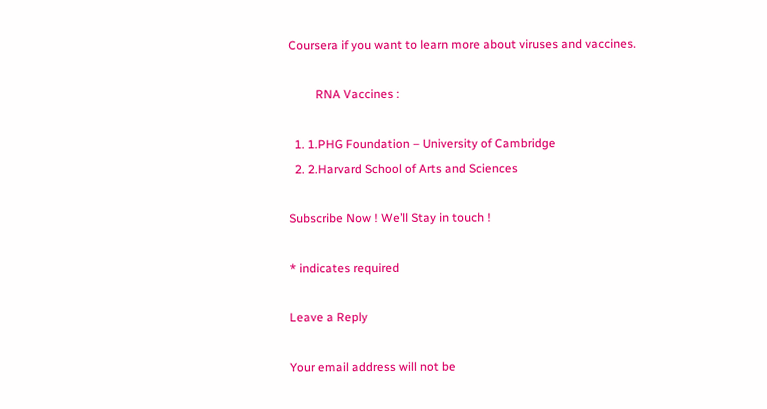Coursera if you want to learn more about viruses and vaccines.

         RNA Vaccines :

  1. 1.PHG Foundation – University of Cambridge
  2. 2.Harvard School of Arts and Sciences

Subscribe Now ! We’ll Stay in touch !

* indicates required

Leave a Reply

Your email address will not be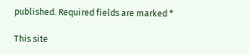published. Required fields are marked *

This site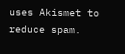uses Akismet to reduce spam.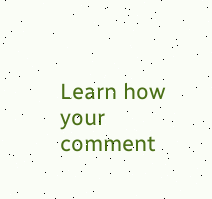Learn how your comment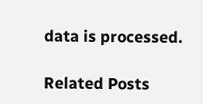data is processed.

Related Posts